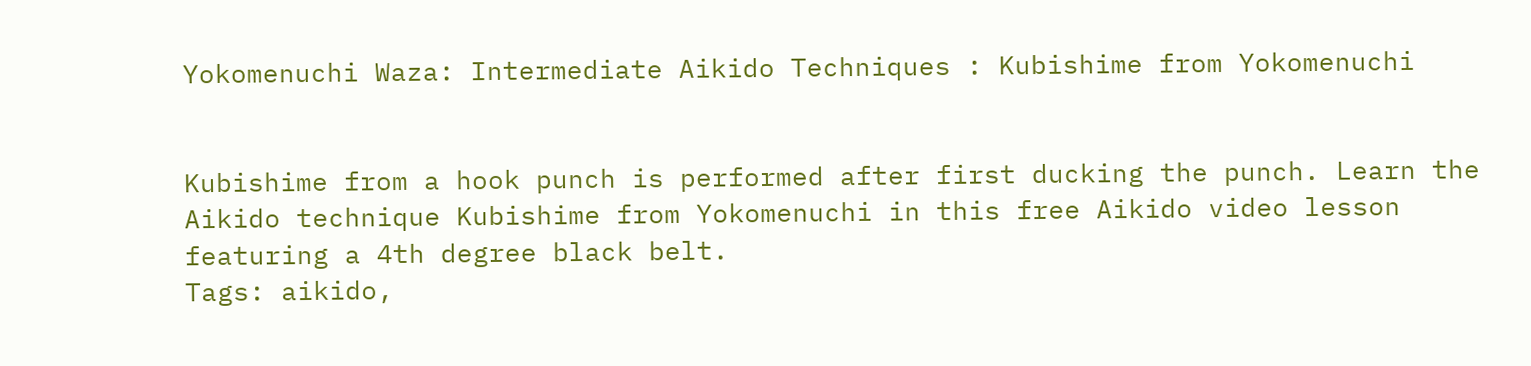Yokomenuchi Waza: Intermediate Aikido Techniques : Kubishime from Yokomenuchi


Kubishime from a hook punch is performed after first ducking the punch. Learn the Aikido technique Kubishime from Yokomenuchi in this free Aikido video lesson featuring a 4th degree black belt.
Tags: aikido,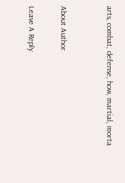arts, combat, defense, how, martial, morta


About Author

Leave A Reply